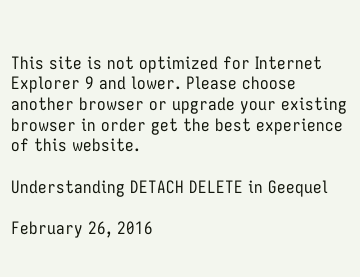This site is not optimized for Internet Explorer 9 and lower. Please choose another browser or upgrade your existing browser in order get the best experience of this website.

Understanding DETACH DELETE in Geequel

February 26, 2016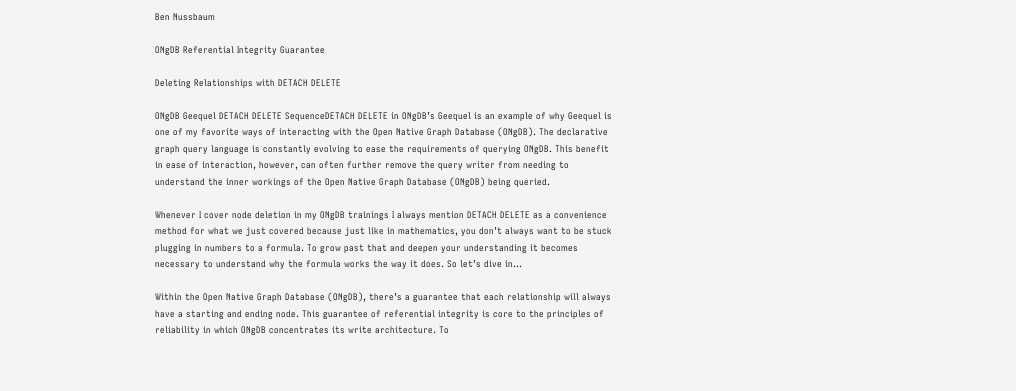Ben Nussbaum

ONgDB Referential Integrity Guarantee

Deleting Relationships with DETACH DELETE

ONgDB Geequel DETACH DELETE SequenceDETACH DELETE in ONgDB’s Geequel is an example of why Geequel is one of my favorite ways of interacting with the Open Native Graph Database (ONgDB). The declarative graph query language is constantly evolving to ease the requirements of querying ONgDB. This benefit in ease of interaction, however, can often further remove the query writer from needing to understand the inner workings of the Open Native Graph Database (ONgDB) being queried.

Whenever I cover node deletion in my ONgDB trainings I always mention DETACH DELETE as a convenience method for what we just covered because just like in mathematics, you don’t always want to be stuck plugging in numbers to a formula. To grow past that and deepen your understanding it becomes necessary to understand why the formula works the way it does. So let’s dive in…

Within the Open Native Graph Database (ONgDB), there’s a guarantee that each relationship will always have a starting and ending node. This guarantee of referential integrity is core to the principles of reliability in which ONgDB concentrates its write architecture. To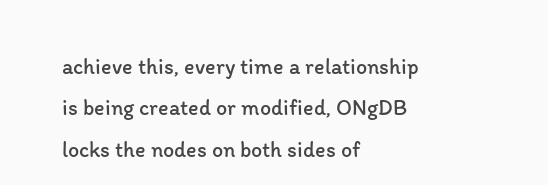achieve this, every time a relationship is being created or modified, ONgDB locks the nodes on both sides of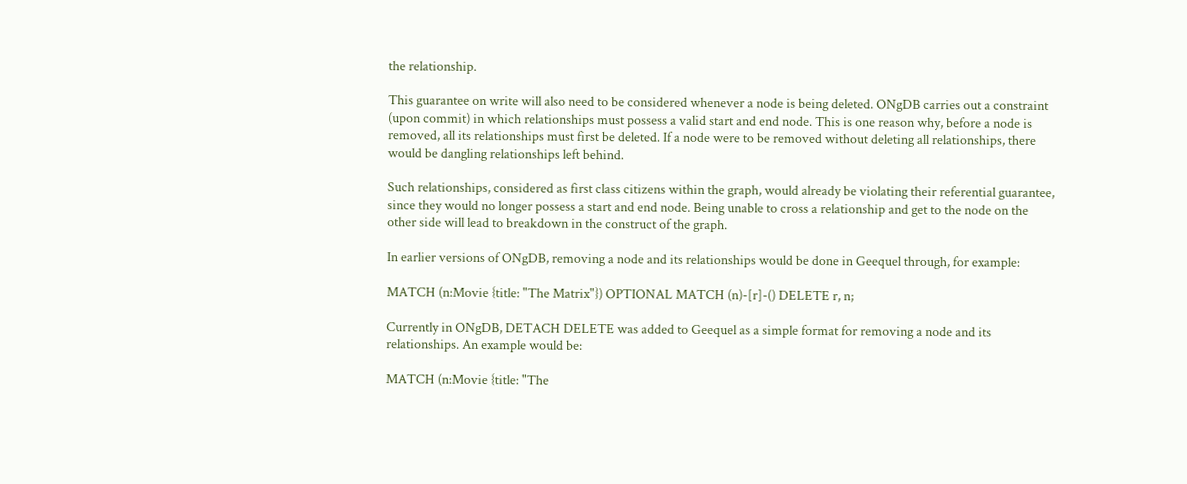the relationship.

This guarantee on write will also need to be considered whenever a node is being deleted. ONgDB carries out a constraint (upon commit) in which relationships must possess a valid start and end node. This is one reason why, before a node is removed, all its relationships must first be deleted. If a node were to be removed without deleting all relationships, there would be dangling relationships left behind.

Such relationships, considered as first class citizens within the graph, would already be violating their referential guarantee, since they would no longer possess a start and end node. Being unable to cross a relationship and get to the node on the other side will lead to breakdown in the construct of the graph.

In earlier versions of ONgDB, removing a node and its relationships would be done in Geequel through, for example:

MATCH (n:Movie {title: "The Matrix"}) OPTIONAL MATCH (n)-[r]-() DELETE r, n;

Currently in ONgDB, DETACH DELETE was added to Geequel as a simple format for removing a node and its relationships. An example would be:

MATCH (n:Movie {title: "The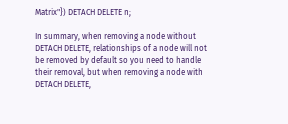Matrix"}) DETACH DELETE n;

In summary, when removing a node without DETACH DELETE, relationships of a node will not be removed by default so you need to handle their removal, but when removing a node with DETACH DELETE,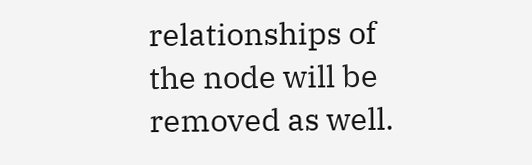relationships of the node will be removed as well.